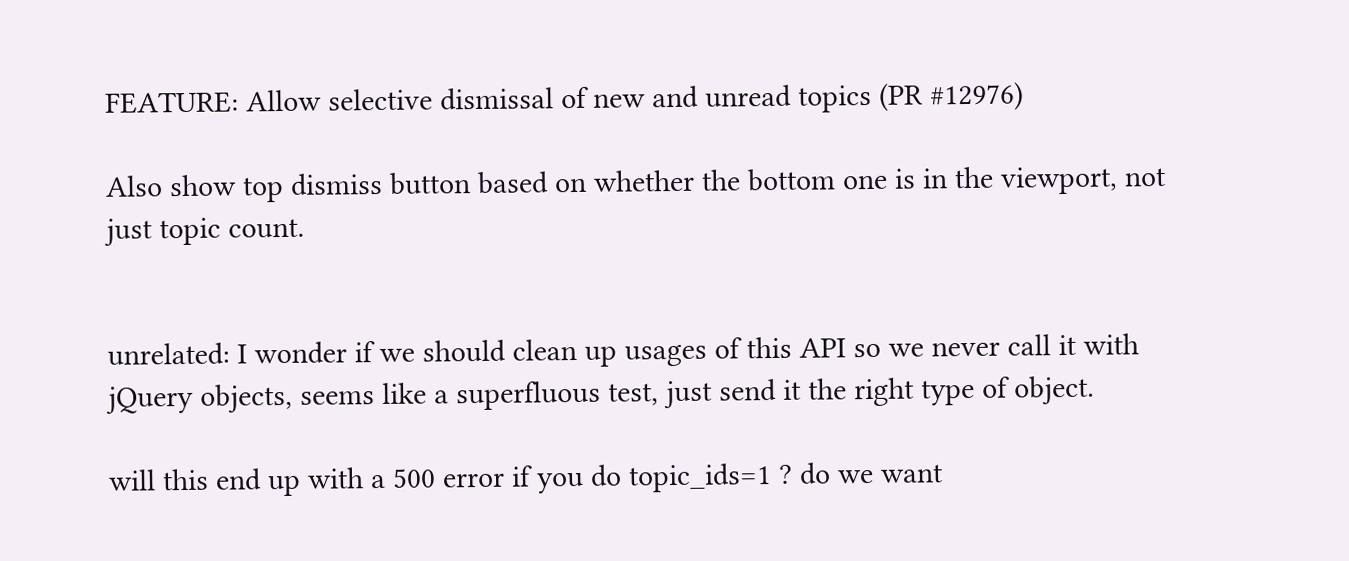FEATURE: Allow selective dismissal of new and unread topics (PR #12976)

Also show top dismiss button based on whether the bottom one is in the viewport, not just topic count.


unrelated: I wonder if we should clean up usages of this API so we never call it with jQuery objects, seems like a superfluous test, just send it the right type of object.

will this end up with a 500 error if you do topic_ids=1 ? do we want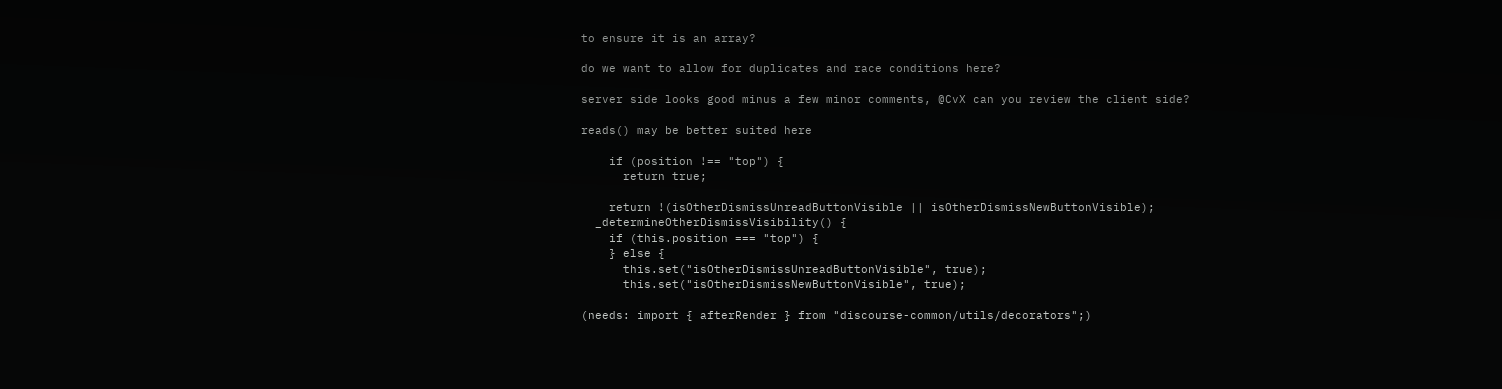to ensure it is an array?

do we want to allow for duplicates and race conditions here?

server side looks good minus a few minor comments, @CvX can you review the client side?

reads() may be better suited here

    if (position !== "top") {
      return true;

    return !(isOtherDismissUnreadButtonVisible || isOtherDismissNewButtonVisible);
  _determineOtherDismissVisibility() {
    if (this.position === "top") {
    } else {
      this.set("isOtherDismissUnreadButtonVisible", true);
      this.set("isOtherDismissNewButtonVisible", true);

(needs: import { afterRender } from "discourse-common/utils/decorators";)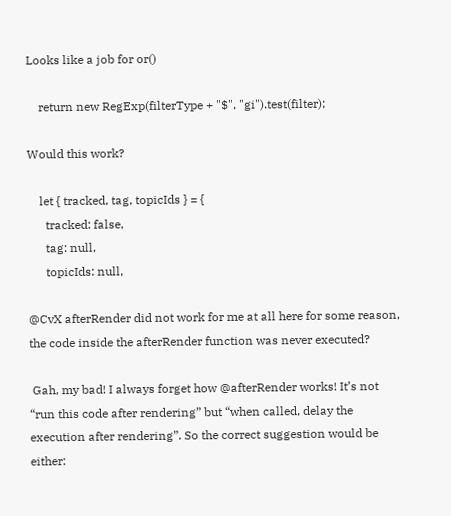Looks like a job for or()

    return new RegExp(filterType + "$", "gi").test(filter);

Would this work?

    let { tracked, tag, topicIds } = {
      tracked: false,
      tag: null,
      topicIds: null,

@CvX afterRender did not work for me at all here for some reason, the code inside the afterRender function was never executed?

 Gah, my bad! I always forget how @afterRender works! It’s not “run this code after rendering” but “when called, delay the execution after rendering”. So the correct suggestion would be either: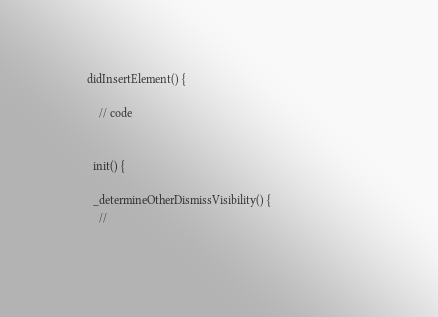didInsertElement() {

    // code


  init() {

  _determineOtherDismissVisibility() {
    //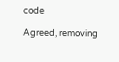code

Agreed, removing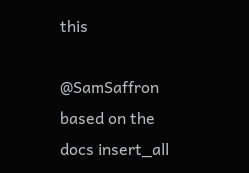this

@SamSaffron based on the docs insert_all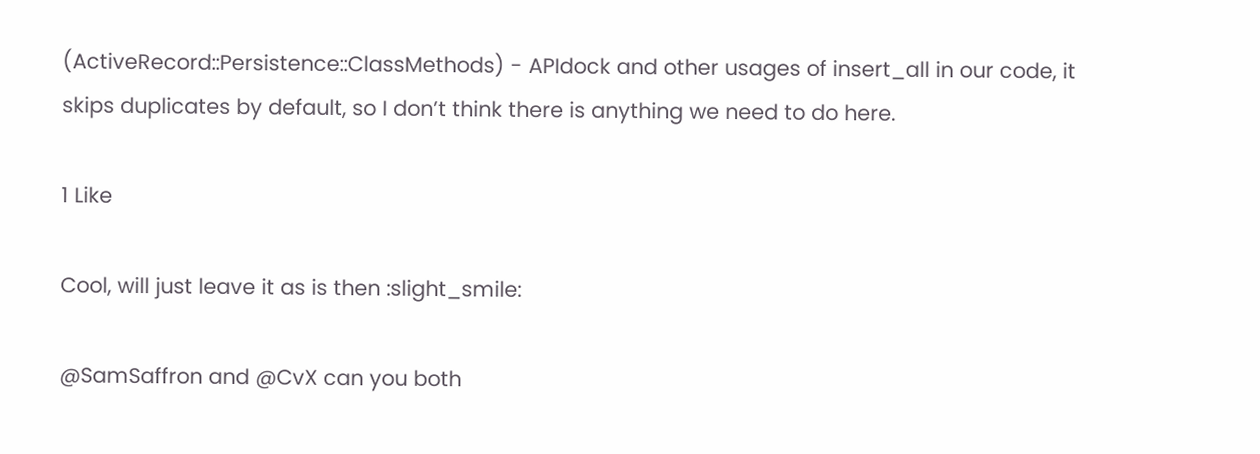(ActiveRecord::Persistence::ClassMethods) - APIdock and other usages of insert_all in our code, it skips duplicates by default, so I don’t think there is anything we need to do here.

1 Like

Cool, will just leave it as is then :slight_smile:

@SamSaffron and @CvX can you both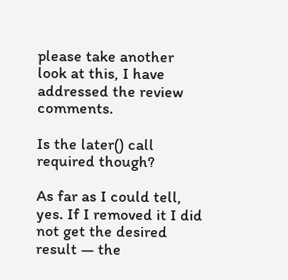please take another look at this, I have addressed the review comments.

Is the later() call required though?

As far as I could tell, yes. If I removed it I did not get the desired result — the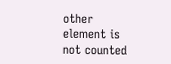other element is not counted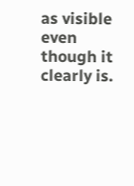as visible even though it clearly is.